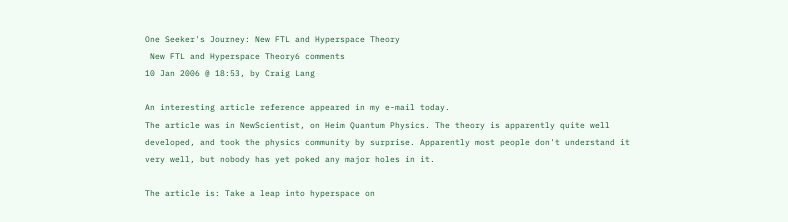One Seeker's Journey: New FTL and Hyperspace Theory
 New FTL and Hyperspace Theory6 comments
10 Jan 2006 @ 18:53, by Craig Lang

An interesting article reference appeared in my e-mail today.
The article was in NewScientist, on Heim Quantum Physics. The theory is apparently quite well developed, and took the physics community by surprise. Apparently most people don't understand it very well, but nobody has yet poked any major holes in it.

The article is: Take a leap into hyperspace on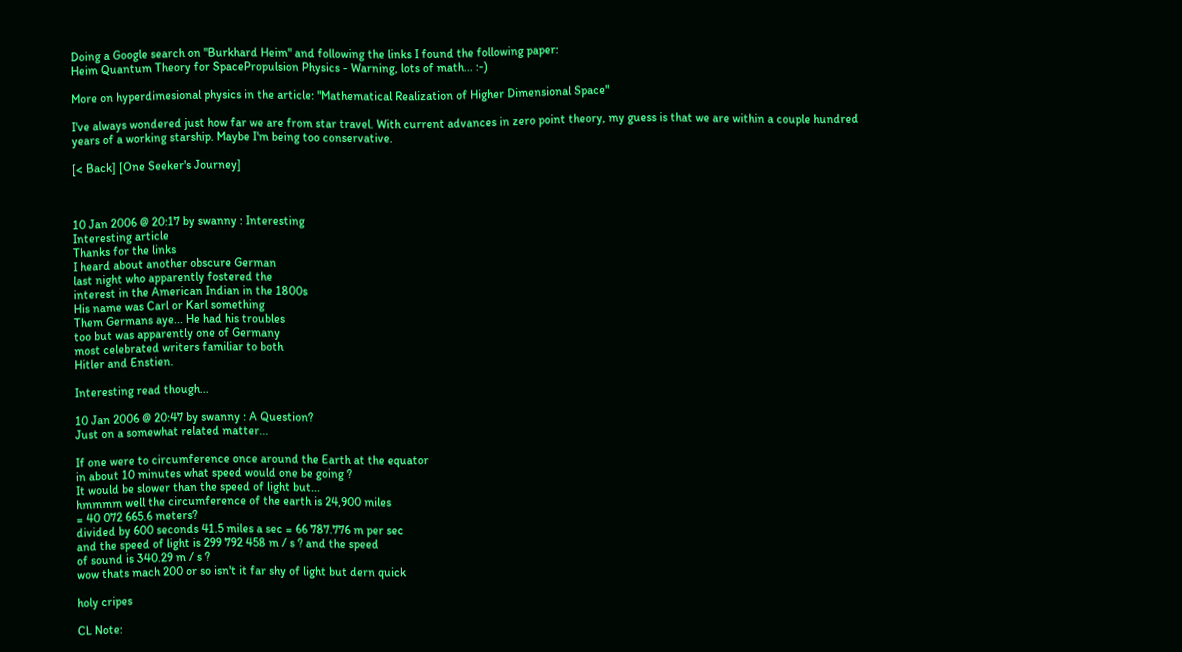Doing a Google search on "Burkhard Heim" and following the links I found the following paper:
Heim Quantum Theory for SpacePropulsion Physics - Warning, lots of math... :-)

More on hyperdimesional physics in the article: "Mathematical Realization of Higher Dimensional Space"

I've always wondered just how far we are from star travel. With current advances in zero point theory, my guess is that we are within a couple hundred years of a working starship. Maybe I'm being too conservative.

[< Back] [One Seeker's Journey]



10 Jan 2006 @ 20:17 by swanny : Interesting
Interesting article
Thanks for the links
I heard about another obscure German
last night who apparently fostered the
interest in the American Indian in the 1800s
His name was Carl or Karl something
Them Germans aye... He had his troubles
too but was apparently one of Germany
most celebrated writers familiar to both
Hitler and Enstien.

Interesting read though...

10 Jan 2006 @ 20:47 by swanny : A Question?
Just on a somewhat related matter...

If one were to circumference once around the Earth at the equator
in about 10 minutes what speed would one be going ?
It would be slower than the speed of light but...
hmmmm well the circumference of the earth is 24,900 miles
= 40 072 665.6 meters?
divided by 600 seconds 41.5 miles a sec = 66 787.776 m per sec
and the speed of light is 299 792 458 m / s ? and the speed
of sound is 340.29 m / s ?
wow thats mach 200 or so isn't it far shy of light but dern quick

holy cripes

CL Note: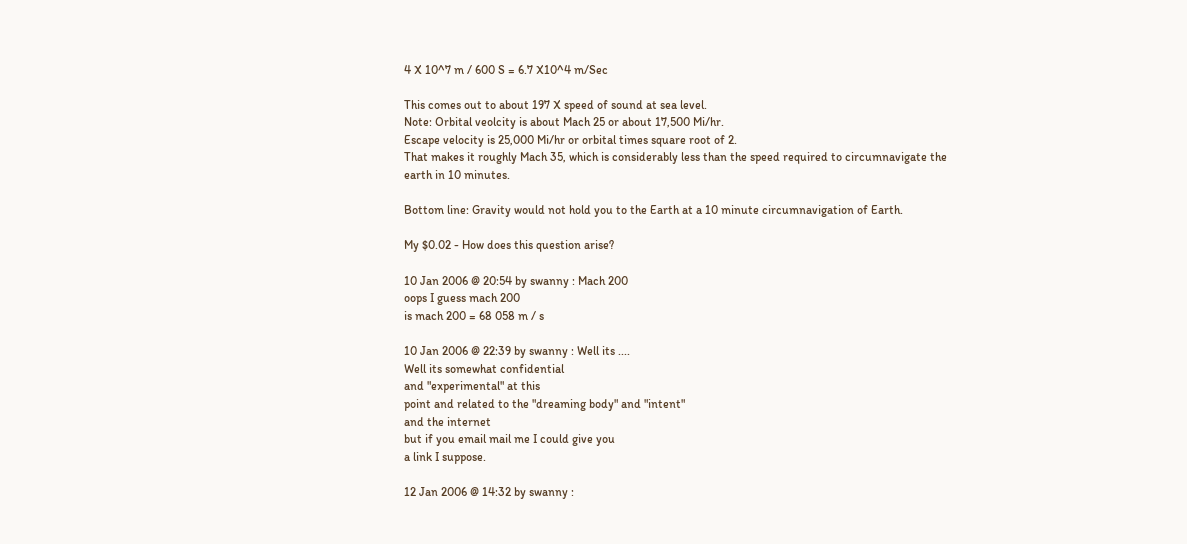4 X 10^7 m / 600 S = 6.7 X10^4 m/Sec

This comes out to about 197 X speed of sound at sea level.
Note: Orbital veolcity is about Mach 25 or about 17,500 Mi/hr.
Escape velocity is 25,000 Mi/hr or orbital times square root of 2.
That makes it roughly Mach 35, which is considerably less than the speed required to circumnavigate the earth in 10 minutes.

Bottom line: Gravity would not hold you to the Earth at a 10 minute circumnavigation of Earth.

My $0.02 - How does this question arise?

10 Jan 2006 @ 20:54 by swanny : Mach 200
oops I guess mach 200
is mach 200 = 68 058 m / s

10 Jan 2006 @ 22:39 by swanny : Well its ....
Well its somewhat confidential
and "experimental" at this
point and related to the "dreaming body" and "intent"
and the internet
but if you email mail me I could give you
a link I suppose.

12 Jan 2006 @ 14:32 by swanny :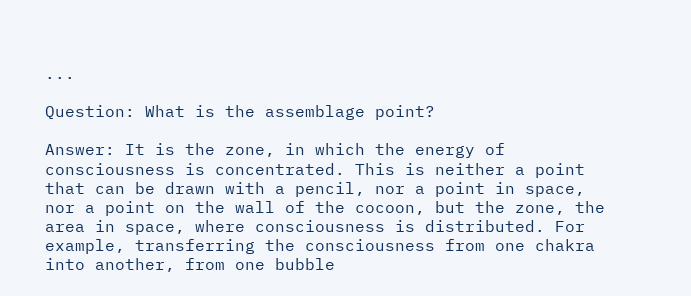...

Question: What is the assemblage point?

Answer: It is the zone, in which the energy of consciousness is concentrated. This is neither a point that can be drawn with a pencil, nor a point in space, nor a point on the wall of the cocoon, but the zone, the area in space, where consciousness is distributed. For example, transferring the consciousness from one chakra into another, from one bubble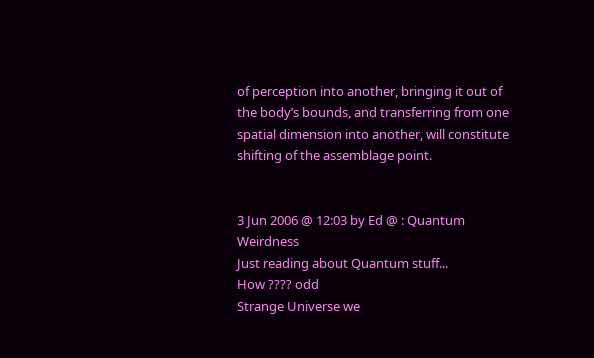of perception into another, bringing it out of the body’s bounds, and transferring from one spatial dimension into another, will constitute shifting of the assemblage point.


3 Jun 2006 @ 12:03 by Ed @ : Quantum Weirdness
Just reading about Quantum stuff...
How ???? odd
Strange Universe we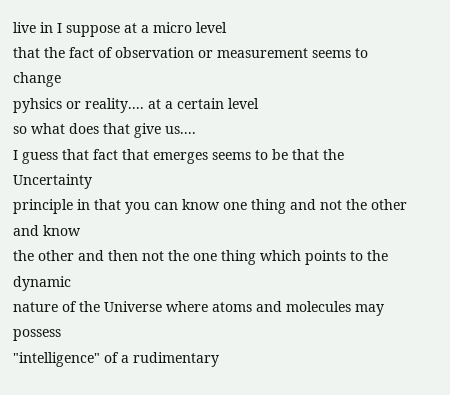live in I suppose at a micro level
that the fact of observation or measurement seems to change
pyhsics or reality.... at a certain level
so what does that give us....
I guess that fact that emerges seems to be that the Uncertainty
principle in that you can know one thing and not the other and know
the other and then not the one thing which points to the dynamic
nature of the Universe where atoms and molecules may possess
"intelligence" of a rudimentary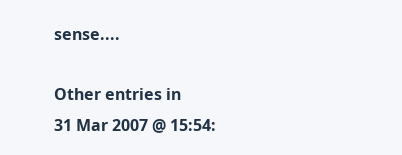sense....

Other entries in
31 Mar 2007 @ 15:54: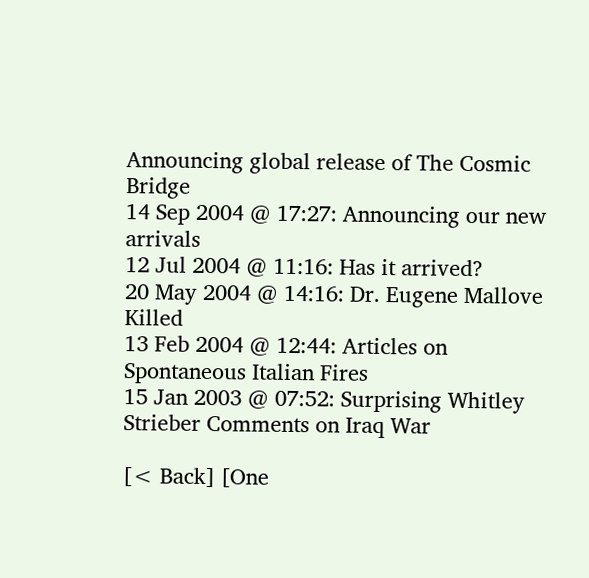Announcing global release of The Cosmic Bridge
14 Sep 2004 @ 17:27: Announcing our new arrivals
12 Jul 2004 @ 11:16: Has it arrived?
20 May 2004 @ 14:16: Dr. Eugene Mallove Killed
13 Feb 2004 @ 12:44: Articles on Spontaneous Italian Fires
15 Jan 2003 @ 07:52: Surprising Whitley Strieber Comments on Iraq War

[< Back] [One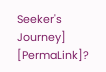Seeker's Journey] [PermaLink]?